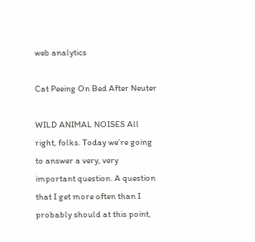web analytics

Cat Peeing On Bed After Neuter

WILD ANIMAL NOISES All right, folks. Today we’re going to answer a very, very important question. A question that I get more often than I probably should at this point,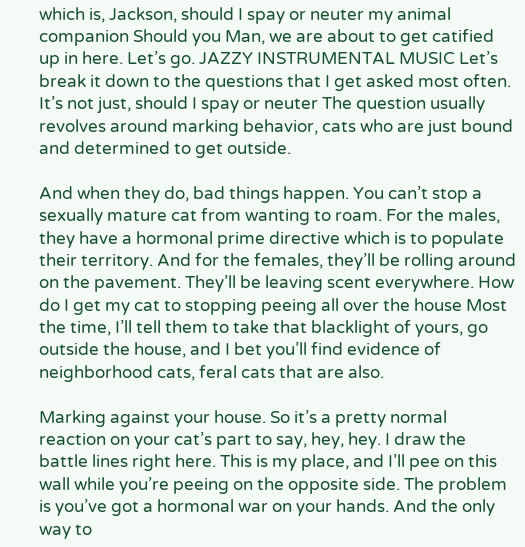which is, Jackson, should I spay or neuter my animal companion Should you Man, we are about to get catified up in here. Let’s go. JAZZY INSTRUMENTAL MUSIC Let’s break it down to the questions that I get asked most often. It’s not just, should I spay or neuter The question usually revolves around marking behavior, cats who are just bound and determined to get outside.

And when they do, bad things happen. You can’t stop a sexually mature cat from wanting to roam. For the males, they have a hormonal prime directive which is to populate their territory. And for the females, they’ll be rolling around on the pavement. They’ll be leaving scent everywhere. How do I get my cat to stopping peeing all over the house Most the time, I’ll tell them to take that blacklight of yours, go outside the house, and I bet you’ll find evidence of neighborhood cats, feral cats that are also.

Marking against your house. So it’s a pretty normal reaction on your cat’s part to say, hey, hey. I draw the battle lines right here. This is my place, and I’ll pee on this wall while you’re peeing on the opposite side. The problem is you’ve got a hormonal war on your hands. And the only way to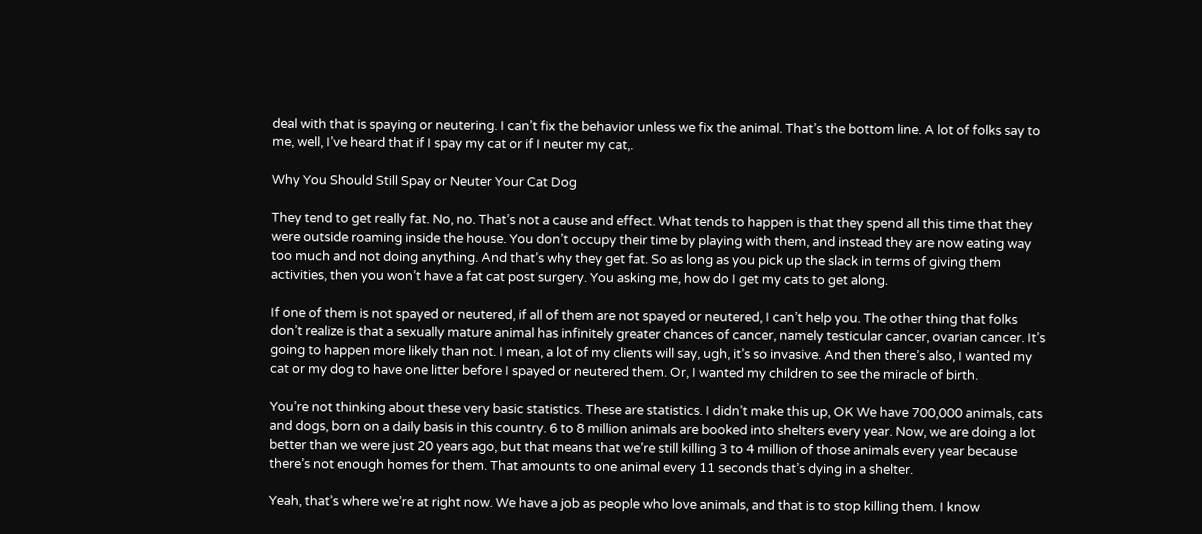deal with that is spaying or neutering. I can’t fix the behavior unless we fix the animal. That’s the bottom line. A lot of folks say to me, well, I’ve heard that if I spay my cat or if I neuter my cat,.

Why You Should Still Spay or Neuter Your Cat Dog

They tend to get really fat. No, no. That’s not a cause and effect. What tends to happen is that they spend all this time that they were outside roaming inside the house. You don’t occupy their time by playing with them, and instead they are now eating way too much and not doing anything. And that’s why they get fat. So as long as you pick up the slack in terms of giving them activities, then you won’t have a fat cat post surgery. You asking me, how do I get my cats to get along.

If one of them is not spayed or neutered, if all of them are not spayed or neutered, I can’t help you. The other thing that folks don’t realize is that a sexually mature animal has infinitely greater chances of cancer, namely testicular cancer, ovarian cancer. It’s going to happen more likely than not. I mean, a lot of my clients will say, ugh, it’s so invasive. And then there’s also, I wanted my cat or my dog to have one litter before I spayed or neutered them. Or, I wanted my children to see the miracle of birth.

You’re not thinking about these very basic statistics. These are statistics. I didn’t make this up, OK We have 700,000 animals, cats and dogs, born on a daily basis in this country. 6 to 8 million animals are booked into shelters every year. Now, we are doing a lot better than we were just 20 years ago, but that means that we’re still killing 3 to 4 million of those animals every year because there’s not enough homes for them. That amounts to one animal every 11 seconds that’s dying in a shelter.

Yeah, that’s where we’re at right now. We have a job as people who love animals, and that is to stop killing them. I know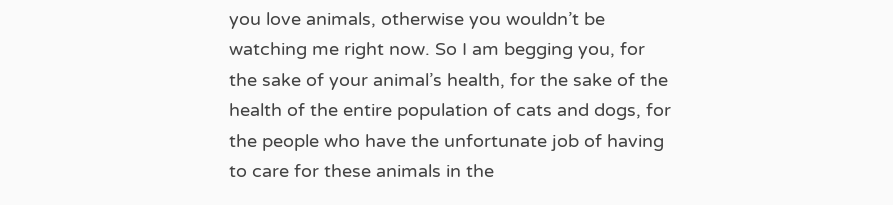you love animals, otherwise you wouldn’t be watching me right now. So I am begging you, for the sake of your animal’s health, for the sake of the health of the entire population of cats and dogs, for the people who have the unfortunate job of having to care for these animals in the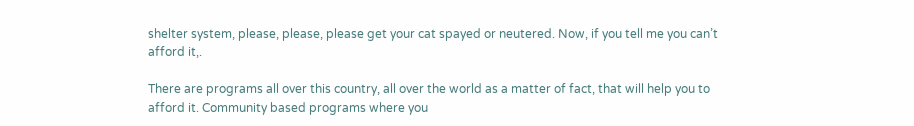shelter system, please, please, please get your cat spayed or neutered. Now, if you tell me you can’t afford it,.

There are programs all over this country, all over the world as a matter of fact, that will help you to afford it. Community based programs where you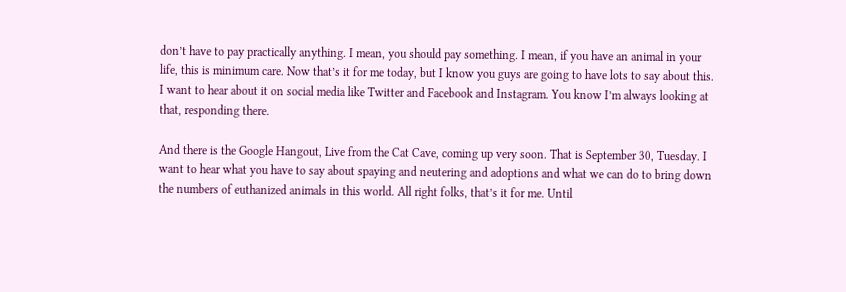don’t have to pay practically anything. I mean, you should pay something. I mean, if you have an animal in your life, this is minimum care. Now that’s it for me today, but I know you guys are going to have lots to say about this. I want to hear about it on social media like Twitter and Facebook and Instagram. You know I’m always looking at that, responding there.

And there is the Google Hangout, Live from the Cat Cave, coming up very soon. That is September 30, Tuesday. I want to hear what you have to say about spaying and neutering and adoptions and what we can do to bring down the numbers of euthanized animals in this world. All right folks, that’s it for me. Until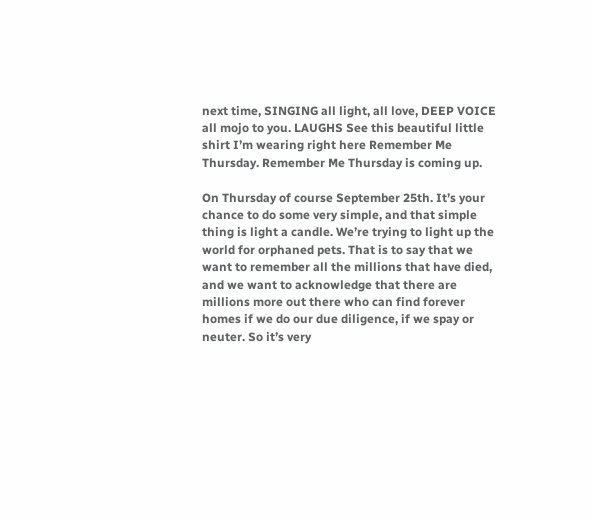next time, SINGING all light, all love, DEEP VOICE all mojo to you. LAUGHS See this beautiful little shirt I’m wearing right here Remember Me Thursday. Remember Me Thursday is coming up.

On Thursday of course September 25th. It’s your chance to do some very simple, and that simple thing is light a candle. We’re trying to light up the world for orphaned pets. That is to say that we want to remember all the millions that have died, and we want to acknowledge that there are millions more out there who can find forever homes if we do our due diligence, if we spay or neuter. So it’s very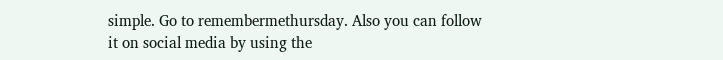simple. Go to remembermethursday. Also you can follow it on social media by using the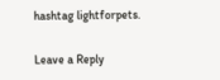hashtag lightforpets.

Leave a Reply